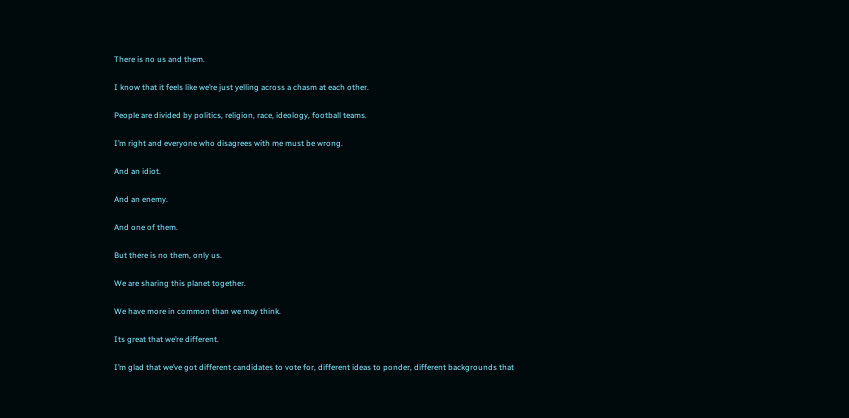There is no us and them.

I know that it feels like we’re just yelling across a chasm at each other.

People are divided by politics, religion, race, ideology, football teams.

I’m right and everyone who disagrees with me must be wrong.

And an idiot.

And an enemy.

And one of them.

But there is no them, only us.

We are sharing this planet together.

We have more in common than we may think.

Its great that we’re different.

I’m glad that we’ve got different candidates to vote for, different ideas to ponder, different backgrounds that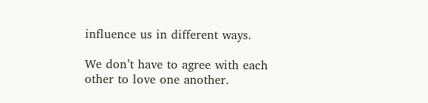influence us in different ways.

We don’t have to agree with each other to love one another.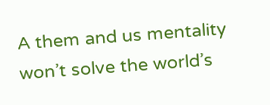A them and us mentality won’t solve the world’s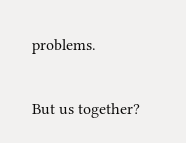problems.

But us together?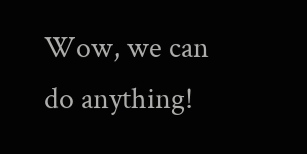Wow, we can do anything!